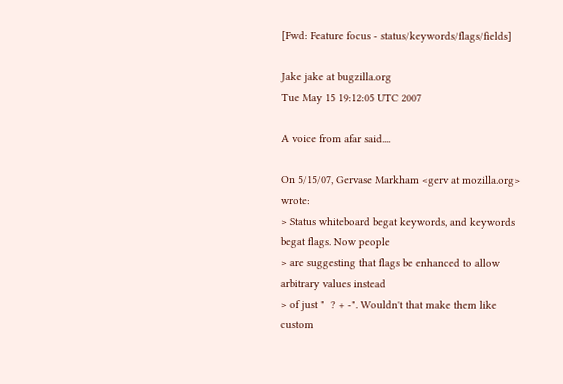[Fwd: Feature focus - status/keywords/flags/fields]

Jake jake at bugzilla.org
Tue May 15 19:12:05 UTC 2007

A voice from afar said....

On 5/15/07, Gervase Markham <gerv at mozilla.org> wrote:
> Status whiteboard begat keywords, and keywords begat flags. Now people
> are suggesting that flags be enhanced to allow arbitrary values instead
> of just "  ? + -". Wouldn't that make them like custom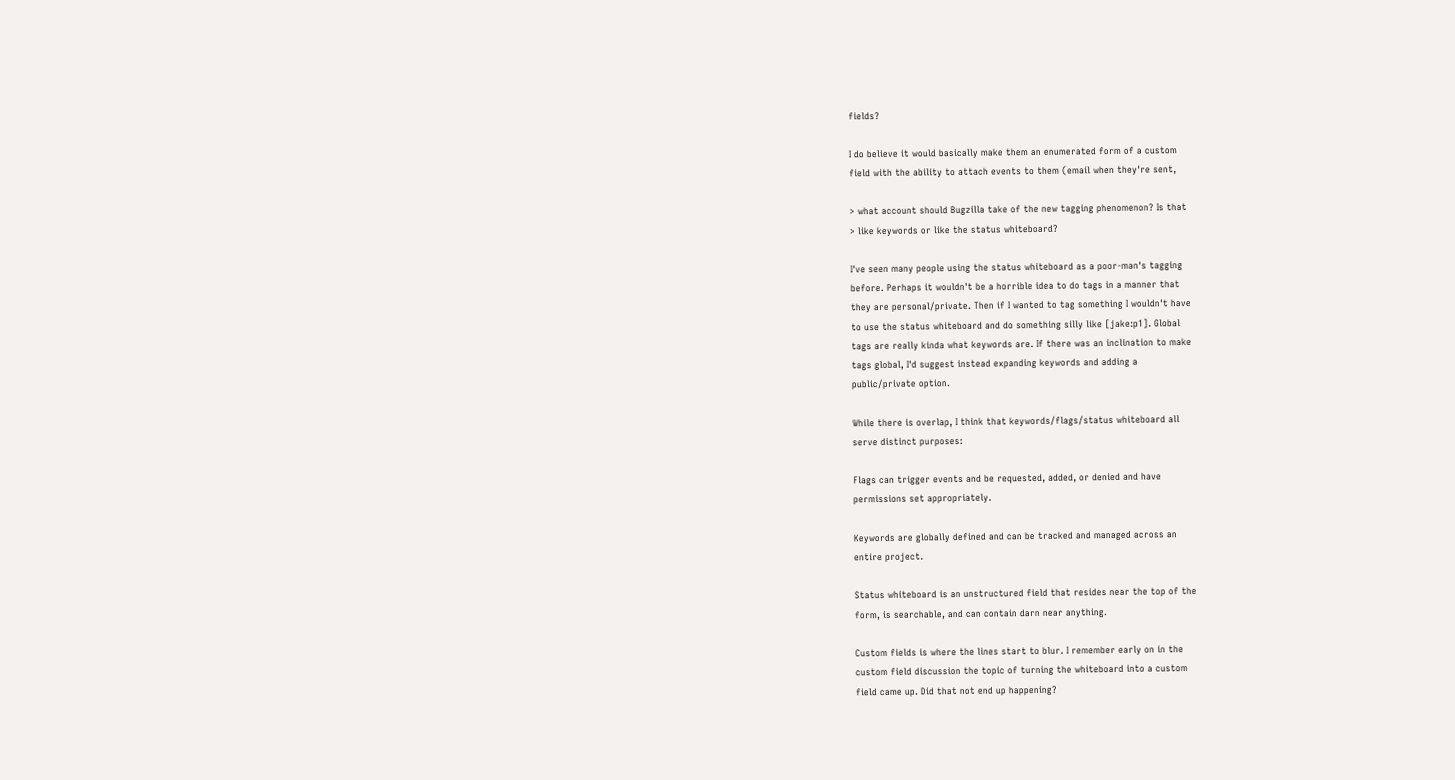fields?

I do believe it would basically make them an enumerated form of a custom
field with the ability to attach events to them (email when they're sent,

> what account should Bugzilla take of the new tagging phenomenon? Is that
> like keywords or like the status whiteboard?

I've seen many people using the status whiteboard as a poor-man's tagging
before. Perhaps it wouldn't be a horrible idea to do tags in a manner that
they are personal/private. Then if I wanted to tag something I wouldn't have
to use the status whiteboard and do something silly like [jake:p1]. Global
tags are really kinda what keywords are. If there was an inclination to make
tags global, I'd suggest instead expanding keywords and adding a
public/private option.

While there is overlap, I think that keywords/flags/status whiteboard all
serve distinct purposes:

Flags can trigger events and be requested, added, or denied and have
permissions set appropriately.

Keywords are globally defined and can be tracked and managed across an
entire project.

Status whiteboard is an unstructured field that resides near the top of the
form, is searchable, and can contain darn near anything.

Custom fields is where the lines start to blur. I remember early on in the
custom field discussion the topic of turning the whiteboard into a custom
field came up. Did that not end up happening?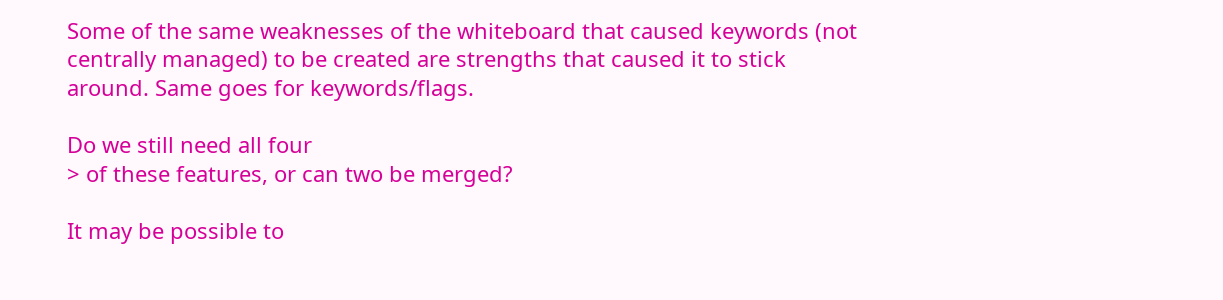Some of the same weaknesses of the whiteboard that caused keywords (not
centrally managed) to be created are strengths that caused it to stick
around. Same goes for keywords/flags.

Do we still need all four
> of these features, or can two be merged?

It may be possible to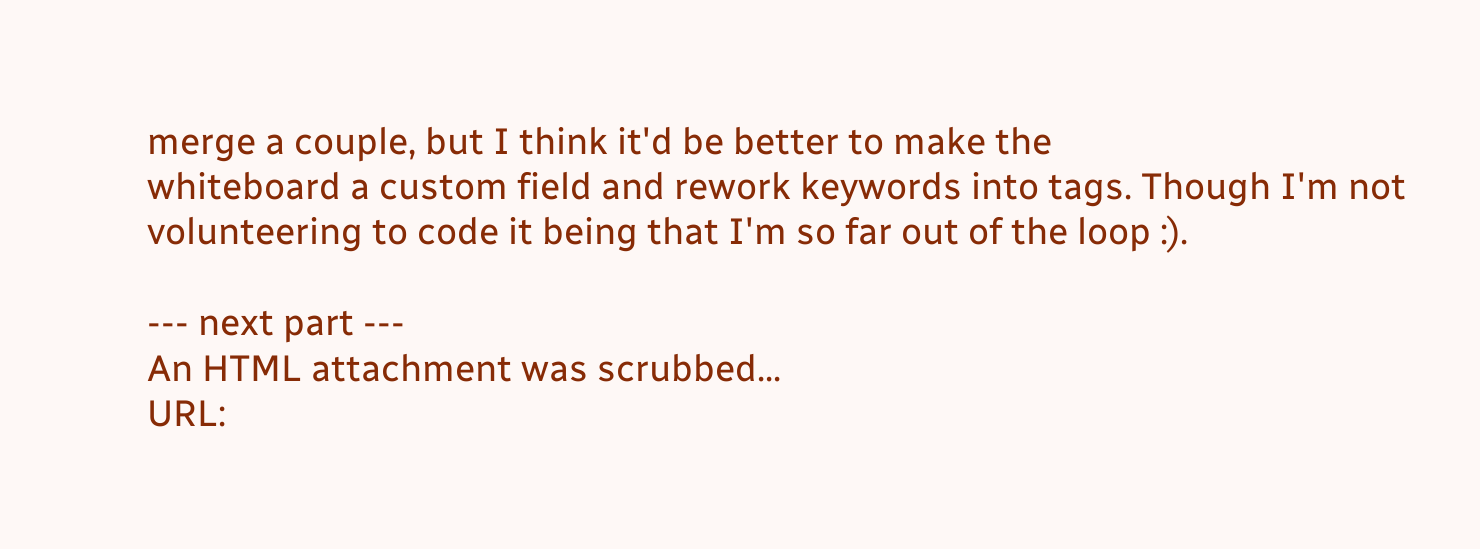merge a couple, but I think it'd be better to make the
whiteboard a custom field and rework keywords into tags. Though I'm not
volunteering to code it being that I'm so far out of the loop :).

--- next part ---
An HTML attachment was scrubbed...
URL: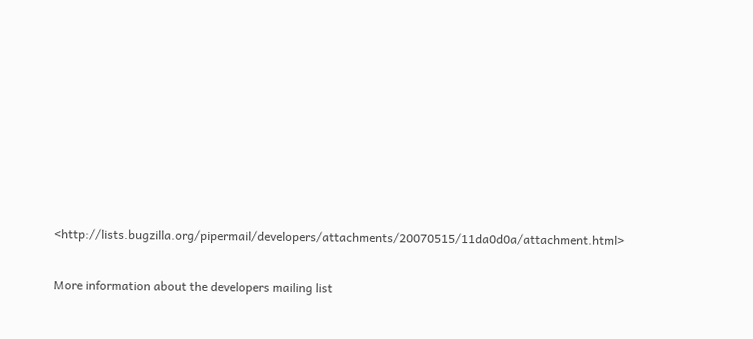<http://lists.bugzilla.org/pipermail/developers/attachments/20070515/11da0d0a/attachment.html>

More information about the developers mailing list